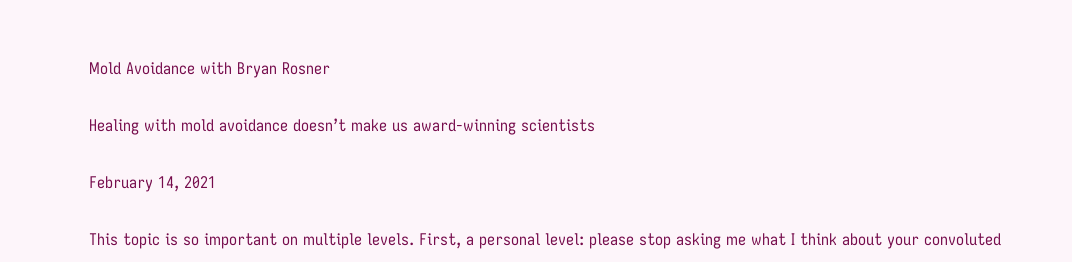Mold Avoidance with Bryan Rosner

Healing with mold avoidance doesn’t make us award-winning scientists

February 14, 2021

This topic is so important on multiple levels. First, a personal level: please stop asking me what I think about your convoluted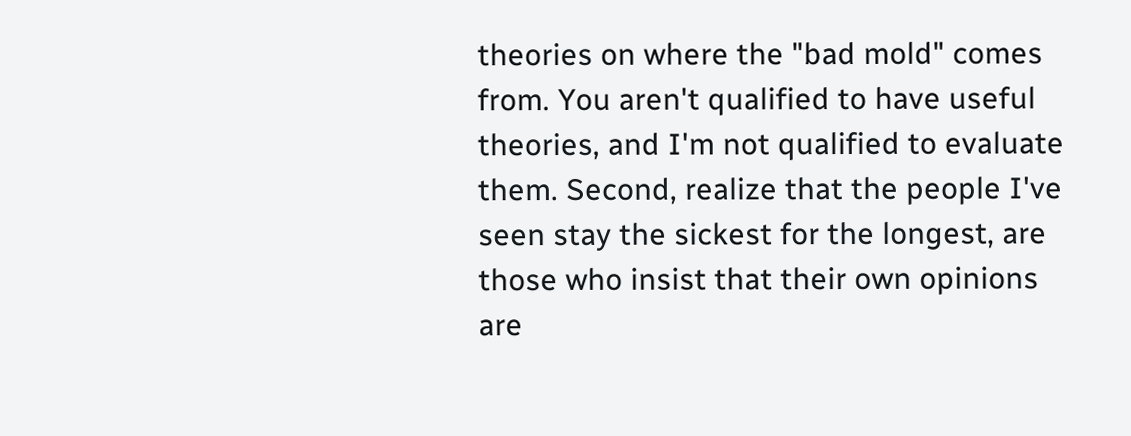theories on where the "bad mold" comes from. You aren't qualified to have useful theories, and I'm not qualified to evaluate them. Second, realize that the people I've seen stay the sickest for the longest, are those who insist that their own opinions are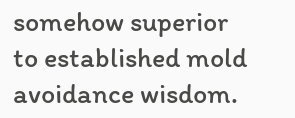somehow superior to established mold avoidance wisdom.